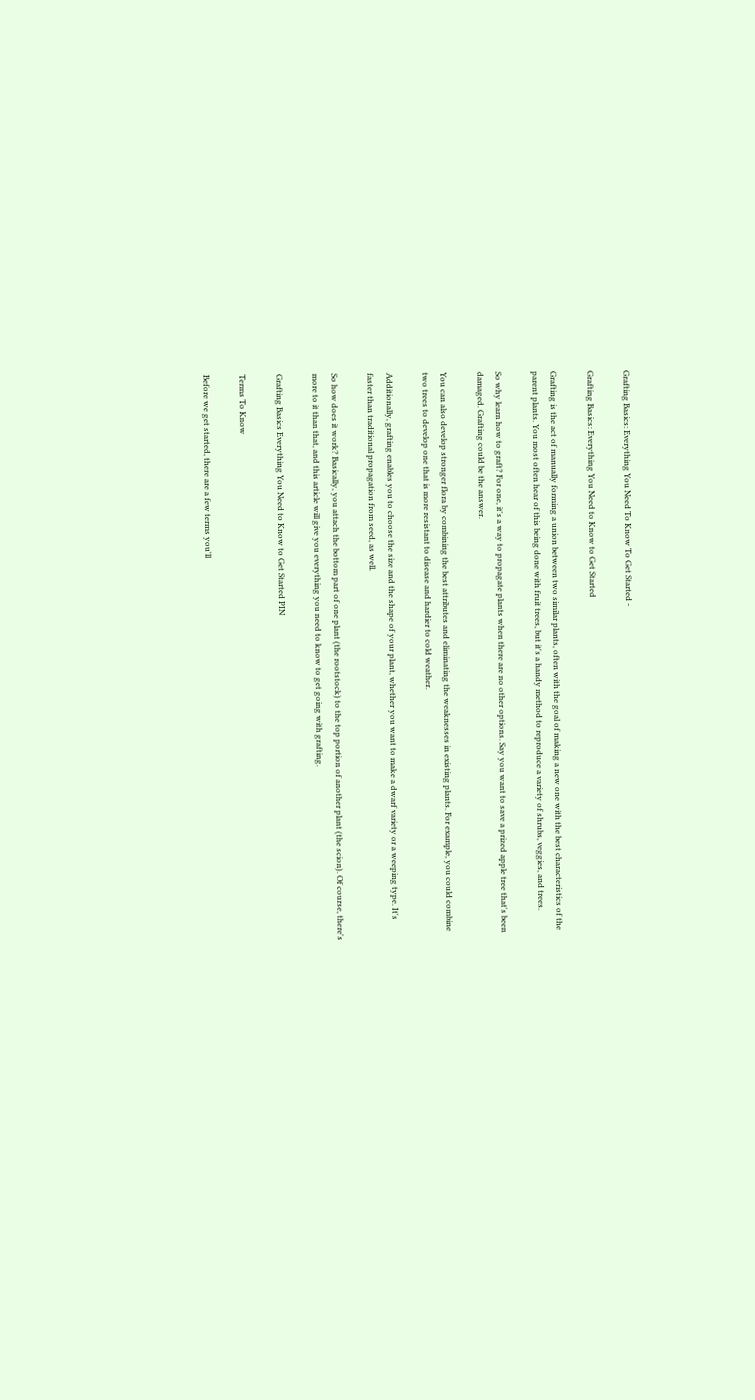Grafting Basics: Everything You Need To Know To Get Started -

Grafting Basics: Everything You Need to Know to Get Started

Grafting is the act of manually forming a union between two similar plants, often with the goal of making a new one with the best characteristics of the parent plants. You most often hear of this being done with fruit trees, but it's a handy method to reproduce a variety of shrubs, veggies, and trees.

So why learn how to graft? For one, it's a way to propagate plants when there are no other options. Say you want to save a prized apple tree that's been damaged. Grafting could be the answer.

You can also develop stronger flora by combining the best attributes and eliminating the weaknesses in existing plants. For example, you could combine two trees to develop one that is more resistant to disease and hardier to cold weather.

Additionally, grafting enables you to choose the size and the shape of your plant, whether you want to make a dwarf variety or a weeping type. It's faster than traditional propagation from seed, as well.

So how does it work? Basically, you attach the bottom part of one plant (the rootstock) to the top portion of another plant (the scion). Of course, there's more to it than that, and this article will give you everything you need to know to get going with grafting.

Grafting Basics Everything You Need to Know to Get Started PIN

Terms To Know

Before we get started, there are a few terms you'll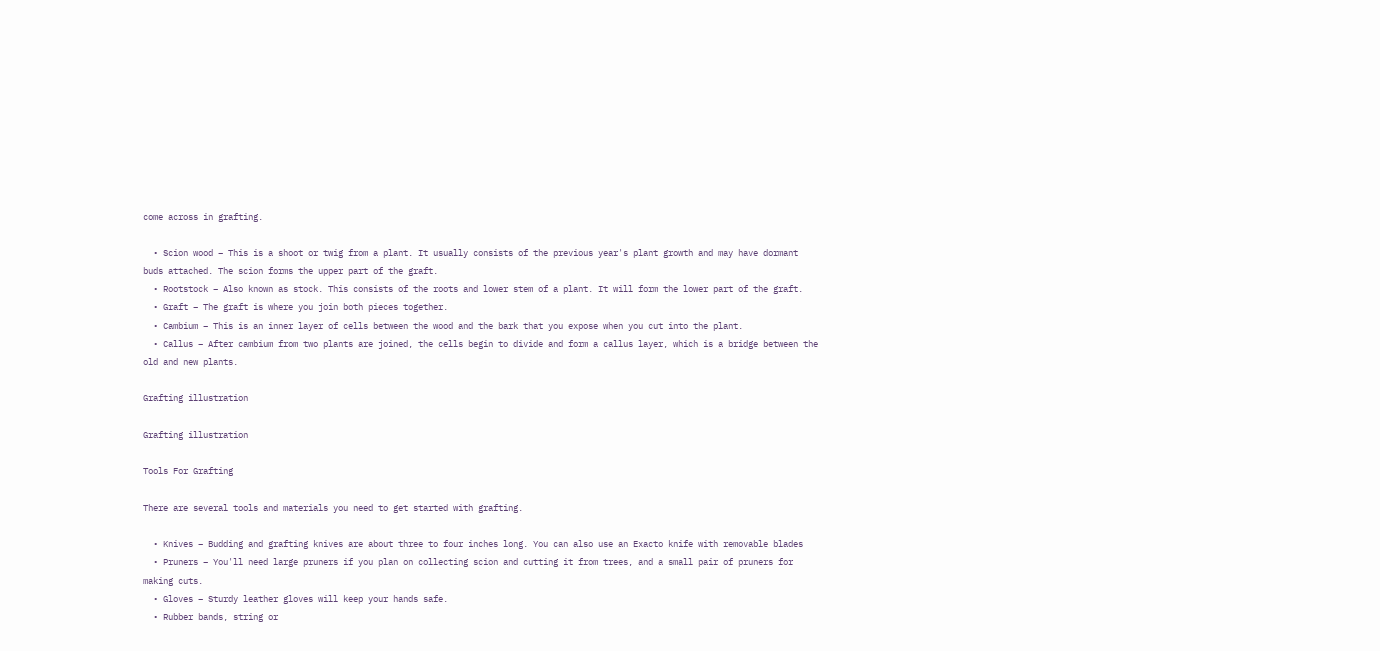come across in grafting.

  • Scion wood – This is a shoot or twig from a plant. It usually consists of the previous year's plant growth and may have dormant buds attached. The scion forms the upper part of the graft.
  • Rootstock – Also known as stock. This consists of the roots and lower stem of a plant. It will form the lower part of the graft.
  • Graft – The graft is where you join both pieces together.
  • Cambium – This is an inner layer of cells between the wood and the bark that you expose when you cut into the plant.
  • Callus – After cambium from two plants are joined, the cells begin to divide and form a callus layer, which is a bridge between the old and new plants.

Grafting illustration

Grafting illustration

Tools For Grafting

There are several tools and materials you need to get started with grafting.

  • Knives – Budding and grafting knives are about three to four inches long. You can also use an Exacto knife with removable blades
  • Pruners – You'll need large pruners if you plan on collecting scion and cutting it from trees, and a small pair of pruners for making cuts.
  • Gloves – Sturdy leather gloves will keep your hands safe.
  • Rubber bands, string or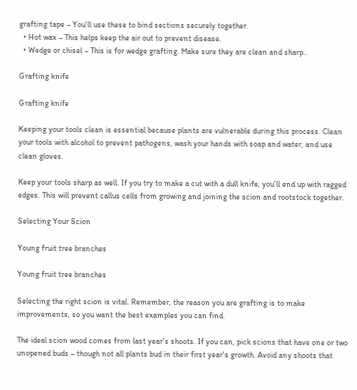grafting tape – You'll use these to bind sections securely together.
  • Hot wax – This helps keep the air out to prevent disease.
  • Wedge or chisel – This is for wedge grafting. Make sure they are clean and sharp..

Grafting knife

Grafting knife

Keeping your tools clean is essential because plants are vulnerable during this process. Clean your tools with alcohol to prevent pathogens, wash your hands with soap and water, and use clean gloves.

Keep your tools sharp as well. If you try to make a cut with a dull knife, you'll end up with ragged edges. This will prevent callus cells from growing and joining the scion and rootstock together.

Selecting Your Scion

Young fruit tree branches

Young fruit tree branches

Selecting the right scion is vital. Remember, the reason you are grafting is to make improvements, so you want the best examples you can find.

The ideal scion wood comes from last year's shoots. If you can, pick scions that have one or two unopened buds – though not all plants bud in their first year's growth. Avoid any shoots that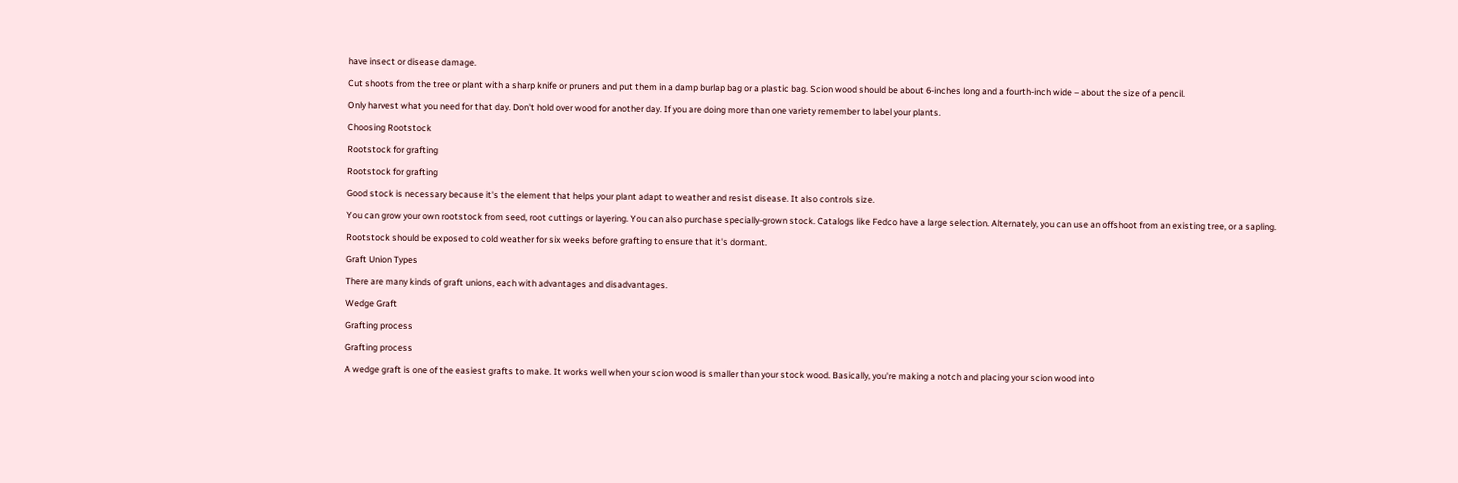have insect or disease damage.

Cut shoots from the tree or plant with a sharp knife or pruners and put them in a damp burlap bag or a plastic bag. Scion wood should be about 6-inches long and a fourth-inch wide – about the size of a pencil.

Only harvest what you need for that day. Don't hold over wood for another day. If you are doing more than one variety remember to label your plants.

Choosing Rootstock

Rootstock for grafting

Rootstock for grafting

Good stock is necessary because it's the element that helps your plant adapt to weather and resist disease. It also controls size.

You can grow your own rootstock from seed, root cuttings or layering. You can also purchase specially-grown stock. Catalogs like Fedco have a large selection. Alternately, you can use an offshoot from an existing tree, or a sapling.

Rootstock should be exposed to cold weather for six weeks before grafting to ensure that it's dormant.

Graft Union Types

There are many kinds of graft unions, each with advantages and disadvantages.

Wedge Graft

Grafting process

Grafting process

A wedge graft is one of the easiest grafts to make. It works well when your scion wood is smaller than your stock wood. Basically, you're making a notch and placing your scion wood into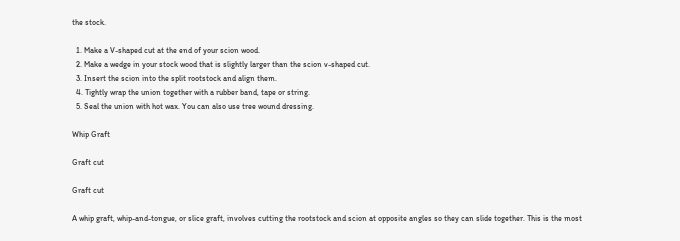the stock.

  1. Make a V-shaped cut at the end of your scion wood.
  2. Make a wedge in your stock wood that is slightly larger than the scion v-shaped cut.
  3. Insert the scion into the split rootstock and align them.
  4. Tightly wrap the union together with a rubber band, tape or string.
  5. Seal the union with hot wax. You can also use tree wound dressing.

Whip Graft

Graft cut

Graft cut

A whip graft, whip-and-tongue, or slice graft, involves cutting the rootstock and scion at opposite angles so they can slide together. This is the most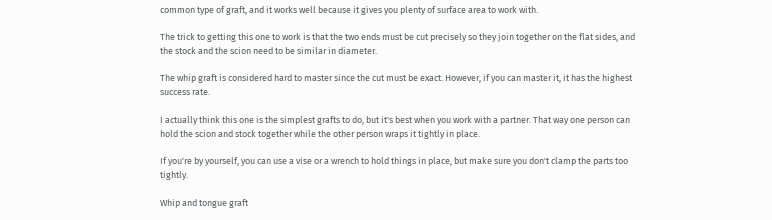common type of graft, and it works well because it gives you plenty of surface area to work with.

The trick to getting this one to work is that the two ends must be cut precisely so they join together on the flat sides, and the stock and the scion need to be similar in diameter.

The whip graft is considered hard to master since the cut must be exact. However, if you can master it, it has the highest success rate.

I actually think this one is the simplest grafts to do, but it's best when you work with a partner. That way one person can hold the scion and stock together while the other person wraps it tightly in place.

If you're by yourself, you can use a vise or a wrench to hold things in place, but make sure you don't clamp the parts too tightly.

Whip and tongue graft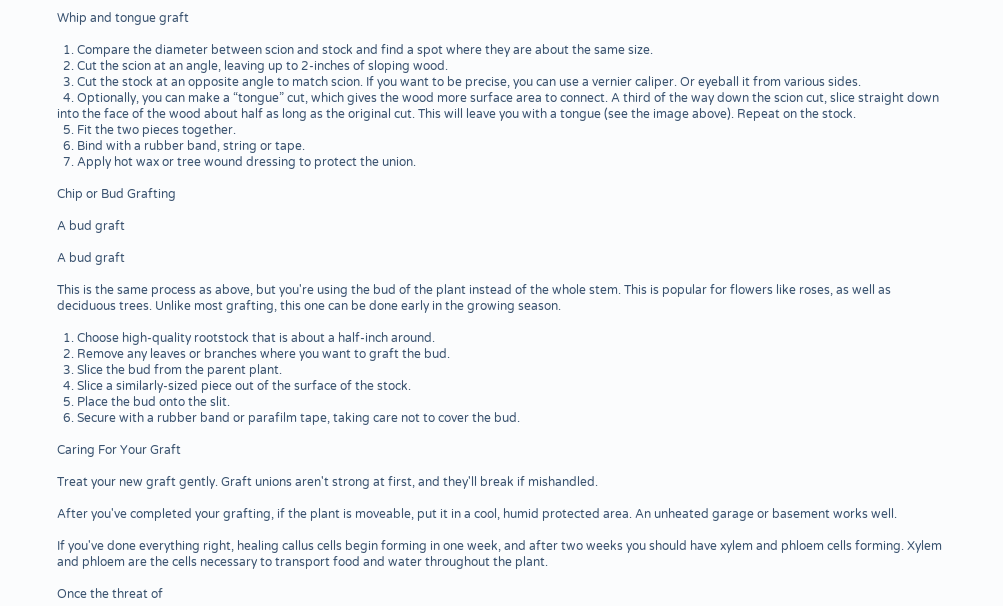Whip and tongue graft

  1. Compare the diameter between scion and stock and find a spot where they are about the same size.
  2. Cut the scion at an angle, leaving up to 2-inches of sloping wood.
  3. Cut the stock at an opposite angle to match scion. If you want to be precise, you can use a vernier caliper. Or eyeball it from various sides.
  4. Optionally, you can make a “tongue” cut, which gives the wood more surface area to connect. A third of the way down the scion cut, slice straight down into the face of the wood about half as long as the original cut. This will leave you with a tongue (see the image above). Repeat on the stock.
  5. Fit the two pieces together.
  6. Bind with a rubber band, string or tape.
  7. Apply hot wax or tree wound dressing to protect the union.

Chip or Bud Grafting

A bud graft

A bud graft

This is the same process as above, but you're using the bud of the plant instead of the whole stem. This is popular for flowers like roses, as well as deciduous trees. Unlike most grafting, this one can be done early in the growing season.

  1. Choose high-quality rootstock that is about a half-inch around.
  2. Remove any leaves or branches where you want to graft the bud.
  3. Slice the bud from the parent plant.
  4. Slice a similarly-sized piece out of the surface of the stock.
  5. Place the bud onto the slit.
  6. Secure with a rubber band or parafilm tape, taking care not to cover the bud.

Caring For Your Graft

Treat your new graft gently. Graft unions aren't strong at first, and they'll break if mishandled.

After you've completed your grafting, if the plant is moveable, put it in a cool, humid protected area. An unheated garage or basement works well.

If you've done everything right, healing callus cells begin forming in one week, and after two weeks you should have xylem and phloem cells forming. Xylem and phloem are the cells necessary to transport food and water throughout the plant.

Once the threat of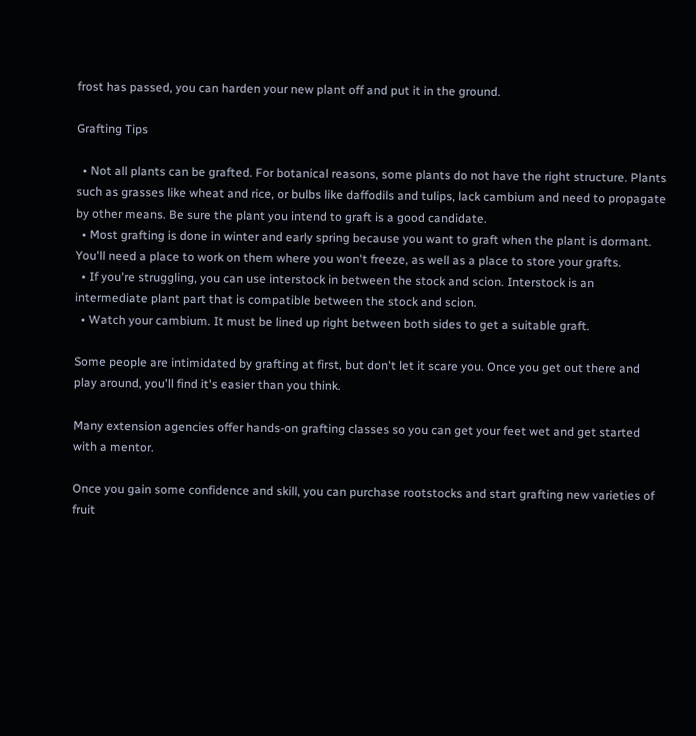frost has passed, you can harden your new plant off and put it in the ground.

Grafting Tips

  • Not all plants can be grafted. For botanical reasons, some plants do not have the right structure. Plants such as grasses like wheat and rice, or bulbs like daffodils and tulips, lack cambium and need to propagate by other means. Be sure the plant you intend to graft is a good candidate.
  • Most grafting is done in winter and early spring because you want to graft when the plant is dormant. You'll need a place to work on them where you won't freeze, as well as a place to store your grafts.
  • If you're struggling, you can use interstock in between the stock and scion. Interstock is an intermediate plant part that is compatible between the stock and scion.
  • Watch your cambium. It must be lined up right between both sides to get a suitable graft.

Some people are intimidated by grafting at first, but don't let it scare you. Once you get out there and play around, you'll find it's easier than you think.

Many extension agencies offer hands-on grafting classes so you can get your feet wet and get started with a mentor.

Once you gain some confidence and skill, you can purchase rootstocks and start grafting new varieties of fruit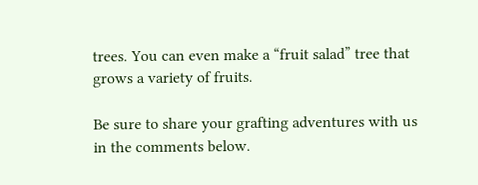trees. You can even make a “fruit salad” tree that grows a variety of fruits.

Be sure to share your grafting adventures with us in the comments below.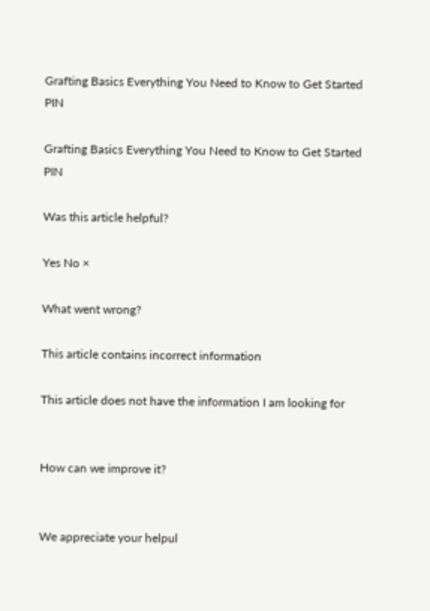Grafting Basics Everything You Need to Know to Get Started PIN

Grafting Basics Everything You Need to Know to Get Started PIN

Was this article helpful?

Yes No ×

What went wrong?

This article contains incorrect information

This article does not have the information I am looking for


How can we improve it?


We appreciate your helpul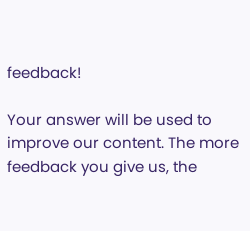feedback!

Your answer will be used to improve our content. The more feedback you give us, the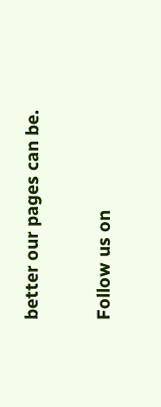better our pages can be.

Follow us on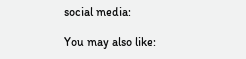social media:

You may also like: